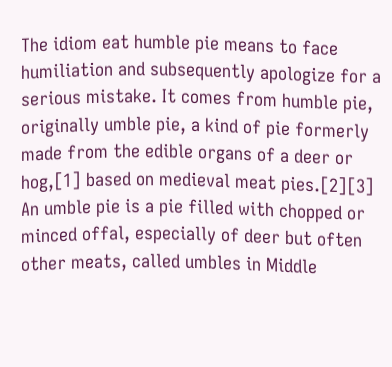The idiom eat humble pie means to face humiliation and subsequently apologize for a serious mistake. It comes from humble pie, originally umble pie, a kind of pie formerly made from the edible organs of a deer or hog,[1] based on medieval meat pies.[2][3] An umble pie is a pie filled with chopped or minced offal, especially of deer but often other meats, called umbles in Middle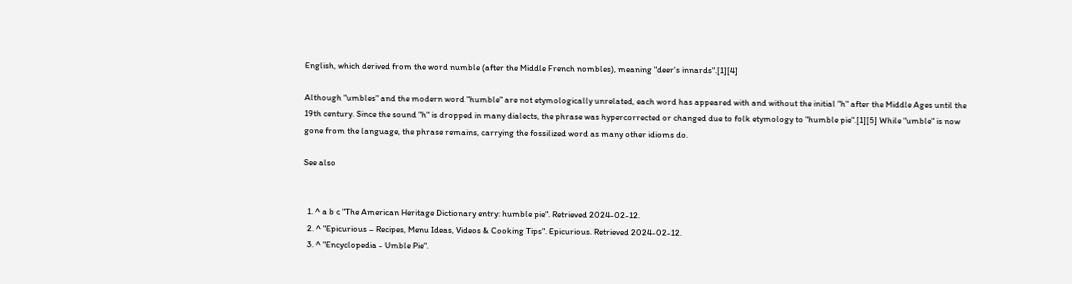English, which derived from the word numble (after the Middle French nombles), meaning "deer's innards".[1][4]

Although "umbles" and the modern word "humble" are not etymologically unrelated, each word has appeared with and without the initial "h" after the Middle Ages until the 19th century. Since the sound "h" is dropped in many dialects, the phrase was hypercorrected or changed due to folk etymology to "humble pie".[1][5] While "umble" is now gone from the language, the phrase remains, carrying the fossilized word as many other idioms do.

See also


  1. ^ a b c "The American Heritage Dictionary entry: humble pie". Retrieved 2024-02-12.
  2. ^ "Epicurious – Recipes, Menu Ideas, Videos & Cooking Tips". Epicurious. Retrieved 2024-02-12.
  3. ^ "Encyclopedia - Umble Pie".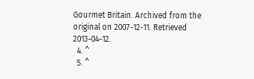Gourmet Britain. Archived from the original on 2007-12-11. Retrieved 2013-04-12.
  4. ^
  5. ^